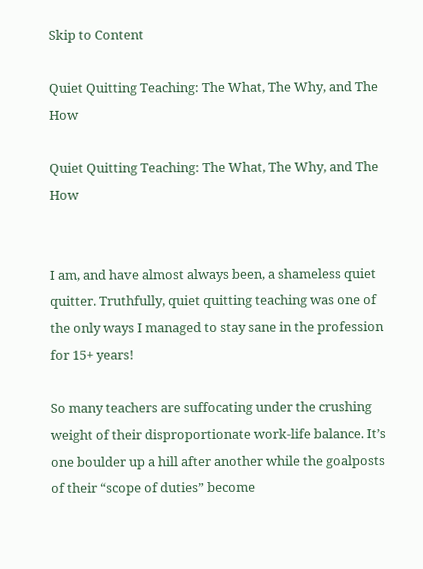Skip to Content

Quiet Quitting Teaching: The What, The Why, and The How

Quiet Quitting Teaching: The What, The Why, and The How


I am, and have almost always been, a shameless quiet quitter. Truthfully, quiet quitting teaching was one of the only ways I managed to stay sane in the profession for 15+ years!

So many teachers are suffocating under the crushing weight of their disproportionate work-life balance. It’s one boulder up a hill after another while the goalposts of their “scope of duties” become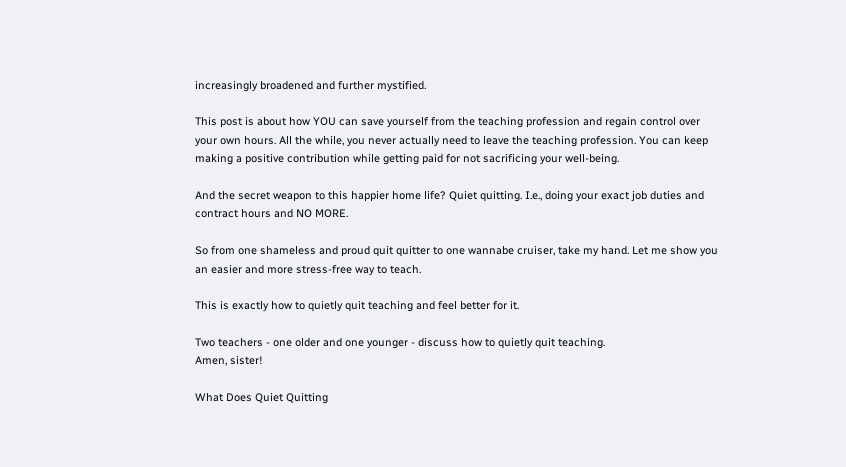increasingly broadened and further mystified.

This post is about how YOU can save yourself from the teaching profession and regain control over your own hours. All the while, you never actually need to leave the teaching profession. You can keep making a positive contribution while getting paid for not sacrificing your well-being.

And the secret weapon to this happier home life? Quiet quitting. I.e., doing your exact job duties and contract hours and NO MORE.

So from one shameless and proud quit quitter to one wannabe cruiser, take my hand. Let me show you an easier and more stress-free way to teach.

This is exactly how to quietly quit teaching and feel better for it.

Two teachers - one older and one younger - discuss how to quietly quit teaching.
Amen, sister!

What Does Quiet Quitting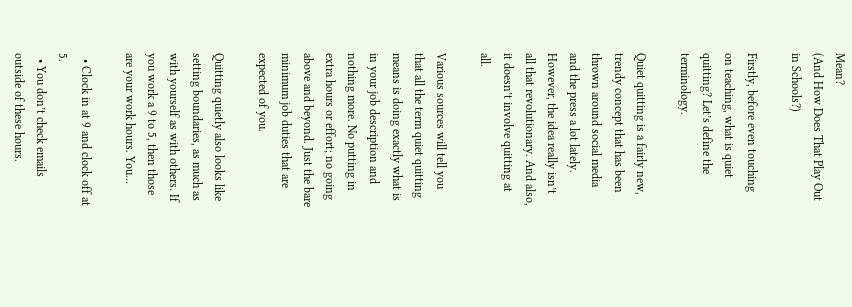Mean?
(And How Does That Play Out in Schools?)

Firstly, before even touching on teaching, what is quiet quitting? Let’s define the terminology.

Quiet quitting is a fairly new, trendy concept that has been thrown around social media and the press a lot lately. However, the idea really isn’t all that revolutionary. And also, it doesn’t involve quitting at all.

Various sources will tell you that all the term quiet quitting means is doing exactly what is in your job description and nothing more. No putting in extra hours or effort; no going above and beyond. Just the bare minimum job duties that are expected of you.

Quitting quietly also looks like setting boundaries, as much as with yourself as with others. If you work a 9 to 5, then those are your work hours. You…

  • Clock in at 9 and clock off at 5.
  • You don’t check emails outside of these hours.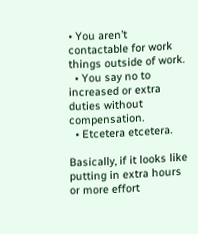• You aren’t contactable for work things outside of work.
  • You say no to increased or extra duties without compensation.
  • Etcetera etcetera.

Basically, if it looks like putting in extra hours or more effort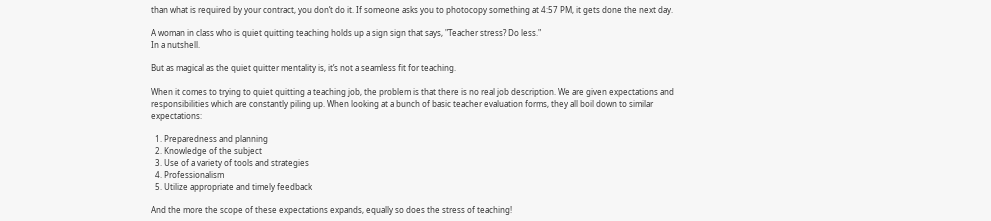than what is required by your contract, you don’t do it. If someone asks you to photocopy something at 4:57 PM, it gets done the next day.

A woman in class who is quiet quitting teaching holds up a sign sign that says, "Teacher stress? Do less."
In a nutshell.

But as magical as the quiet quitter mentality is, it’s not a seamless fit for teaching.

When it comes to trying to quiet quitting a teaching job, the problem is that there is no real job description. We are given expectations and responsibilities which are constantly piling up. When looking at a bunch of basic teacher evaluation forms, they all boil down to similar expectations:

  1. Preparedness and planning
  2. Knowledge of the subject
  3. Use of a variety of tools and strategies
  4. Professionalism
  5. Utilize appropriate and timely feedback

And the more the scope of these expectations expands, equally so does the stress of teaching!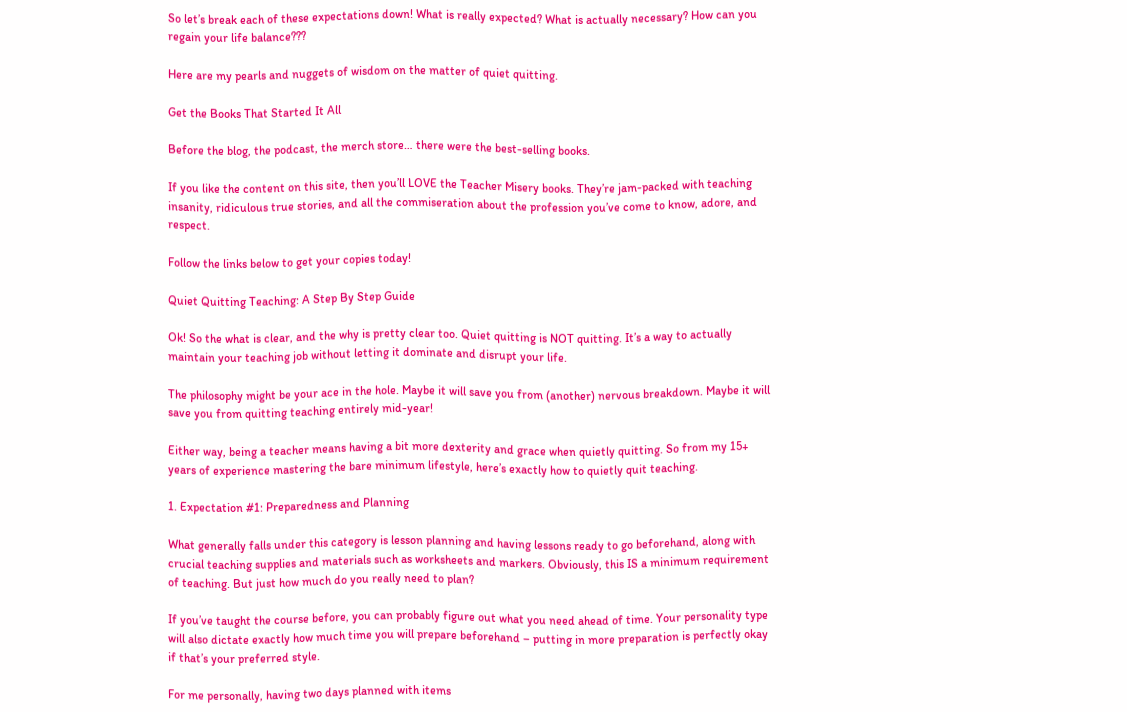So let’s break each of these expectations down! What is really expected? What is actually necessary? How can you regain your life balance???

Here are my pearls and nuggets of wisdom on the matter of quiet quitting.

Get the Books That Started It All

Before the blog, the podcast, the merch store… there were the best-selling books.

If you like the content on this site, then you’ll LOVE the Teacher Misery books. They’re jam-packed with teaching insanity, ridiculous true stories, and all the commiseration about the profession you’ve come to know, adore, and respect.

Follow the links below to get your copies today!

Quiet Quitting Teaching: A Step By Step Guide

Ok! So the what is clear, and the why is pretty clear too. Quiet quitting is NOT quitting. It’s a way to actually maintain your teaching job without letting it dominate and disrupt your life.

The philosophy might be your ace in the hole. Maybe it will save you from (another) nervous breakdown. Maybe it will save you from quitting teaching entirely mid-year!

Either way, being a teacher means having a bit more dexterity and grace when quietly quitting. So from my 15+ years of experience mastering the bare minimum lifestyle, here’s exactly how to quietly quit teaching.

1. Expectation #1: Preparedness and Planning

What generally falls under this category is lesson planning and having lessons ready to go beforehand, along with crucial teaching supplies and materials such as worksheets and markers. Obviously, this IS a minimum requirement of teaching. But just how much do you really need to plan?

If you’ve taught the course before, you can probably figure out what you need ahead of time. Your personality type will also dictate exactly how much time you will prepare beforehand – putting in more preparation is perfectly okay if that’s your preferred style.

For me personally, having two days planned with items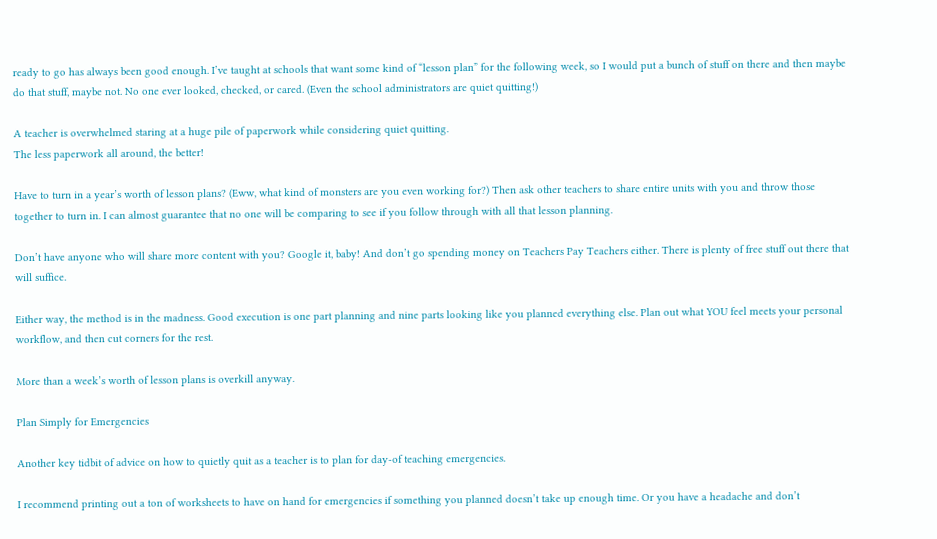ready to go has always been good enough. I’ve taught at schools that want some kind of “lesson plan” for the following week, so I would put a bunch of stuff on there and then maybe do that stuff, maybe not. No one ever looked, checked, or cared. (Even the school administrators are quiet quitting!)

A teacher is overwhelmed staring at a huge pile of paperwork while considering quiet quitting.
The less paperwork all around, the better!

Have to turn in a year’s worth of lesson plans? (Eww, what kind of monsters are you even working for?) Then ask other teachers to share entire units with you and throw those together to turn in. I can almost guarantee that no one will be comparing to see if you follow through with all that lesson planning.

Don’t have anyone who will share more content with you? Google it, baby! And don’t go spending money on Teachers Pay Teachers either. There is plenty of free stuff out there that will suffice.

Either way, the method is in the madness. Good execution is one part planning and nine parts looking like you planned everything else. Plan out what YOU feel meets your personal workflow, and then cut corners for the rest.

More than a week’s worth of lesson plans is overkill anyway.

Plan Simply for Emergencies

Another key tidbit of advice on how to quietly quit as a teacher is to plan for day-of teaching emergencies.

I recommend printing out a ton of worksheets to have on hand for emergencies if something you planned doesn’t take up enough time. Or you have a headache and don’t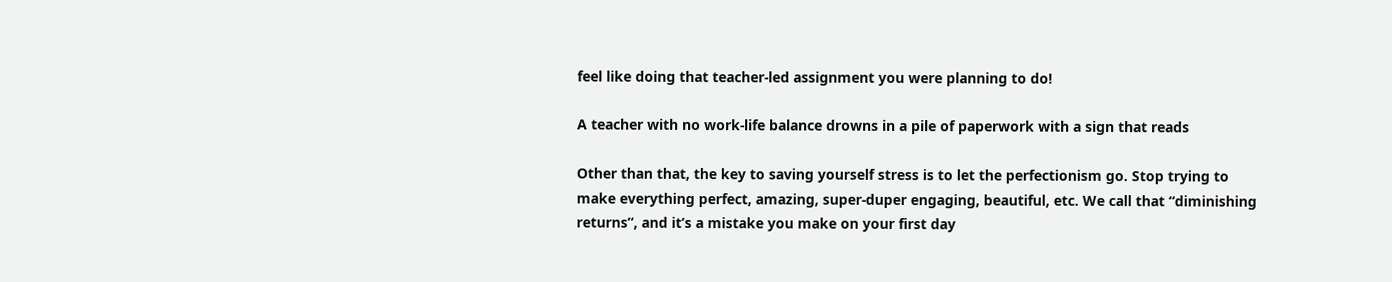feel like doing that teacher-led assignment you were planning to do!

A teacher with no work-life balance drowns in a pile of paperwork with a sign that reads

Other than that, the key to saving yourself stress is to let the perfectionism go. Stop trying to make everything perfect, amazing, super-duper engaging, beautiful, etc. We call that “diminishing returns”, and it’s a mistake you make on your first day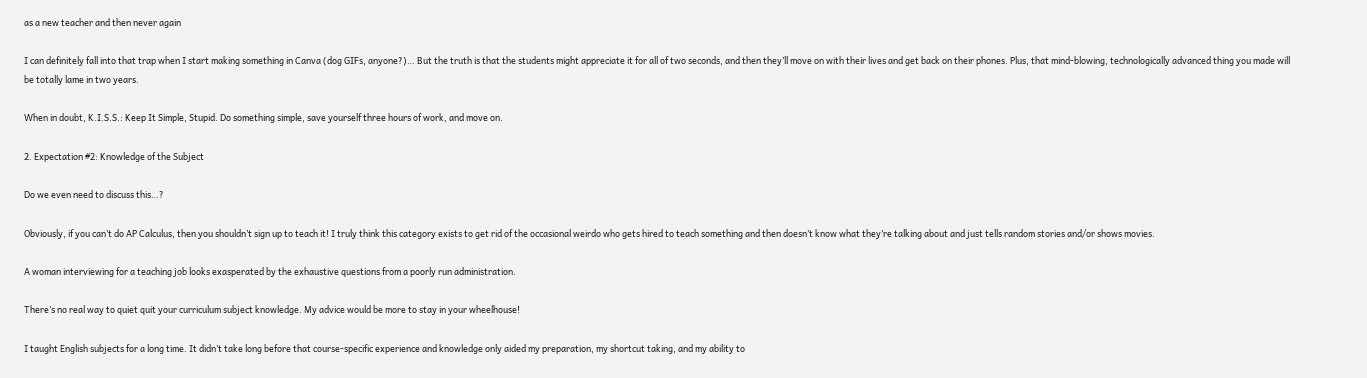as a new teacher and then never again

I can definitely fall into that trap when I start making something in Canva (dog GIFs, anyone?)… But the truth is that the students might appreciate it for all of two seconds, and then they’ll move on with their lives and get back on their phones. Plus, that mind-blowing, technologically advanced thing you made will be totally lame in two years.

When in doubt, K.I.S.S.: Keep It Simple, Stupid. Do something simple, save yourself three hours of work, and move on.

2. Expectation #2: Knowledge of the Subject

Do we even need to discuss this…?

Obviously, if you can’t do AP Calculus, then you shouldn’t sign up to teach it! I truly think this category exists to get rid of the occasional weirdo who gets hired to teach something and then doesn’t know what they’re talking about and just tells random stories and/or shows movies.

A woman interviewing for a teaching job looks exasperated by the exhaustive questions from a poorly run administration.

There’s no real way to quiet quit your curriculum subject knowledge. My advice would be more to stay in your wheelhouse!

I taught English subjects for a long time. It didn’t take long before that course-specific experience and knowledge only aided my preparation, my shortcut taking, and my ability to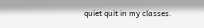quiet quit in my classes.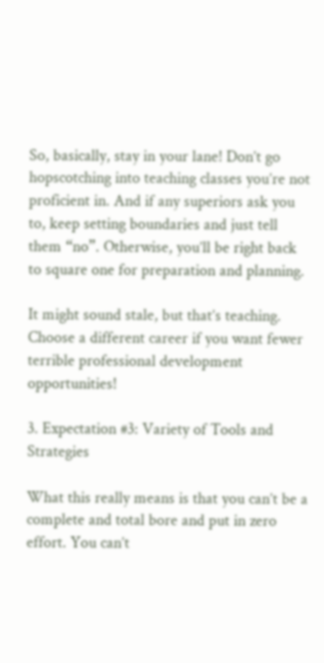So, basically, stay in your lane! Don’t go hopscotching into teaching classes you’re not proficient in. And if any superiors ask you to, keep setting boundaries and just tell them “no”. Otherwise, you’ll be right back to square one for preparation and planning.

It might sound stale, but that’s teaching. Choose a different career if you want fewer terrible professional development opportunities!

3. Expectation #3: Variety of Tools and Strategies

What this really means is that you can’t be a complete and total bore and put in zero effort. You can’t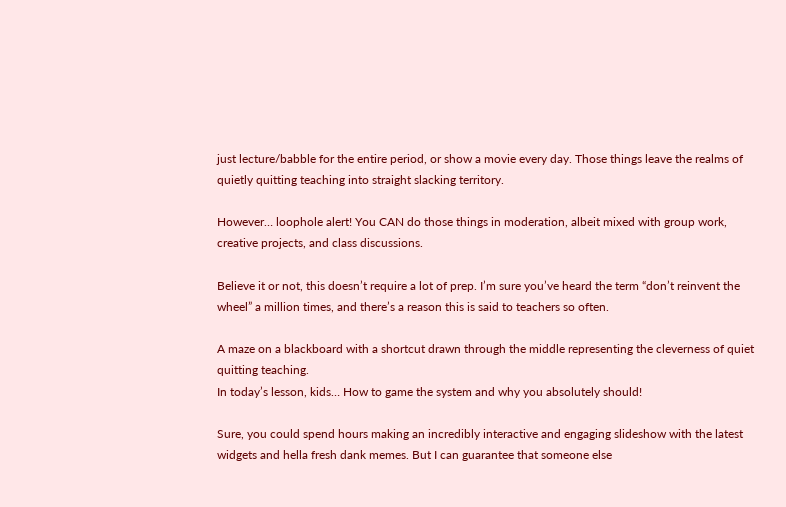just lecture/babble for the entire period, or show a movie every day. Those things leave the realms of quietly quitting teaching into straight slacking territory.

However… loophole alert! You CAN do those things in moderation, albeit mixed with group work, creative projects, and class discussions.

Believe it or not, this doesn’t require a lot of prep. I’m sure you’ve heard the term “don’t reinvent the wheel” a million times, and there’s a reason this is said to teachers so often.

A maze on a blackboard with a shortcut drawn through the middle representing the cleverness of quiet quitting teaching.
In today’s lesson, kids… How to game the system and why you absolutely should!

Sure, you could spend hours making an incredibly interactive and engaging slideshow with the latest widgets and hella fresh dank memes. But I can guarantee that someone else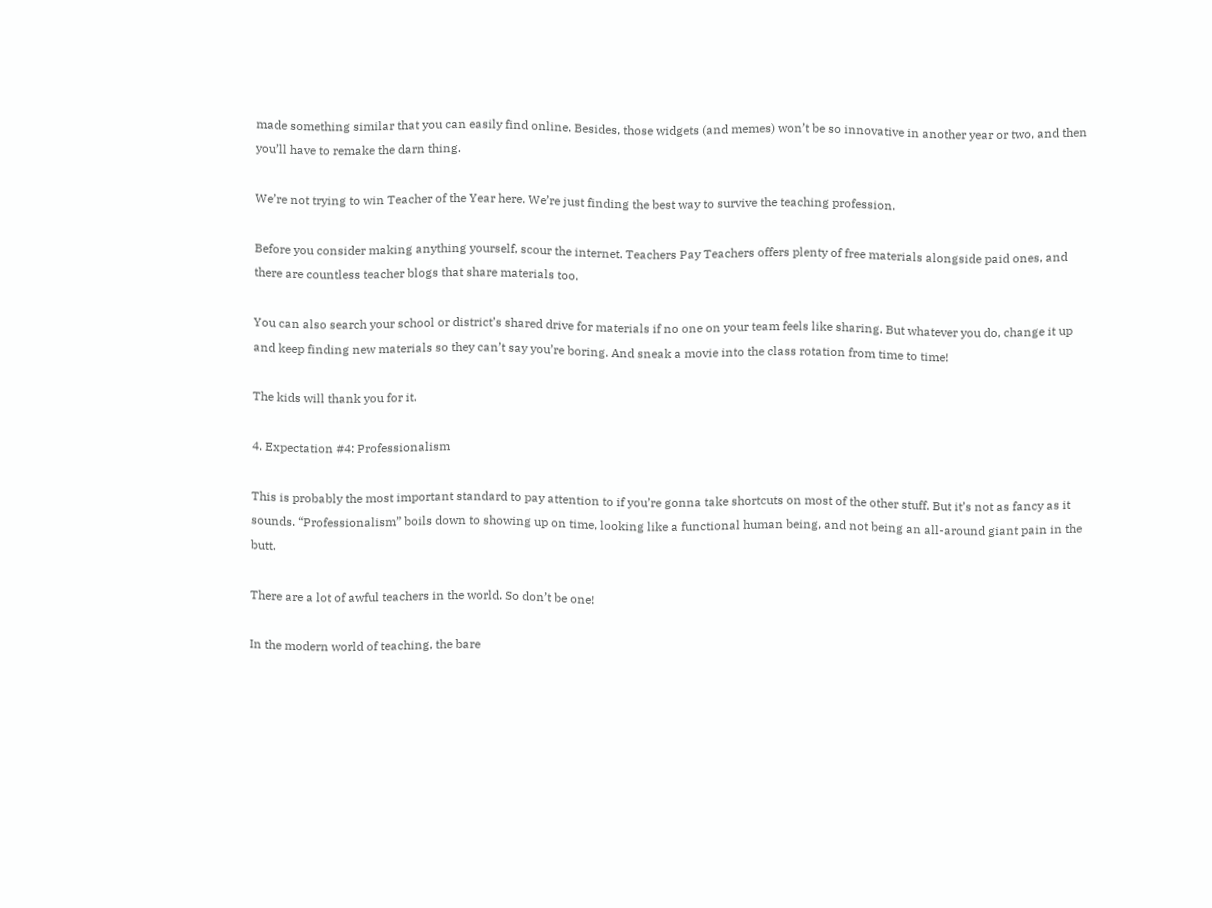made something similar that you can easily find online. Besides, those widgets (and memes) won’t be so innovative in another year or two, and then you’ll have to remake the darn thing.

We’re not trying to win Teacher of the Year here. We’re just finding the best way to survive the teaching profession.

Before you consider making anything yourself, scour the internet. Teachers Pay Teachers offers plenty of free materials alongside paid ones, and there are countless teacher blogs that share materials too.

You can also search your school or district’s shared drive for materials if no one on your team feels like sharing. But whatever you do, change it up and keep finding new materials so they can’t say you’re boring. And sneak a movie into the class rotation from time to time!

The kids will thank you for it.

4. Expectation #4: Professionalism

This is probably the most important standard to pay attention to if you’re gonna take shortcuts on most of the other stuff. But it’s not as fancy as it sounds. “Professionalism” boils down to showing up on time, looking like a functional human being, and not being an all-around giant pain in the butt.

There are a lot of awful teachers in the world. So don’t be one!

In the modern world of teaching, the bare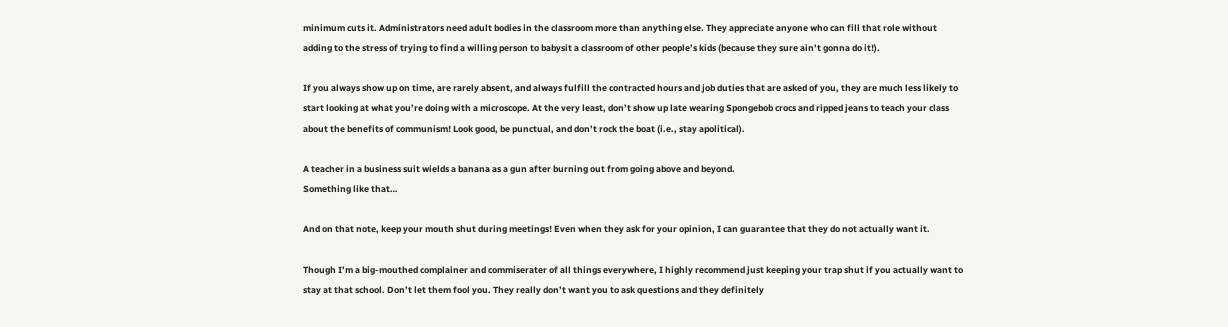minimum cuts it. Administrators need adult bodies in the classroom more than anything else. They appreciate anyone who can fill that role without adding to the stress of trying to find a willing person to babysit a classroom of other people’s kids (because they sure ain’t gonna do it!).

If you always show up on time, are rarely absent, and always fulfill the contracted hours and job duties that are asked of you, they are much less likely to start looking at what you’re doing with a microscope. At the very least, don’t show up late wearing Spongebob crocs and ripped jeans to teach your class about the benefits of communism! Look good, be punctual, and don’t rock the boat (i.e., stay apolitical).

A teacher in a business suit wields a banana as a gun after burning out from going above and beyond.
Something like that…

And on that note, keep your mouth shut during meetings! Even when they ask for your opinion, I can guarantee that they do not actually want it.

Though I’m a big-mouthed complainer and commiserater of all things everywhere, I highly recommend just keeping your trap shut if you actually want to stay at that school. Don’t let them fool you. They really don’t want you to ask questions and they definitely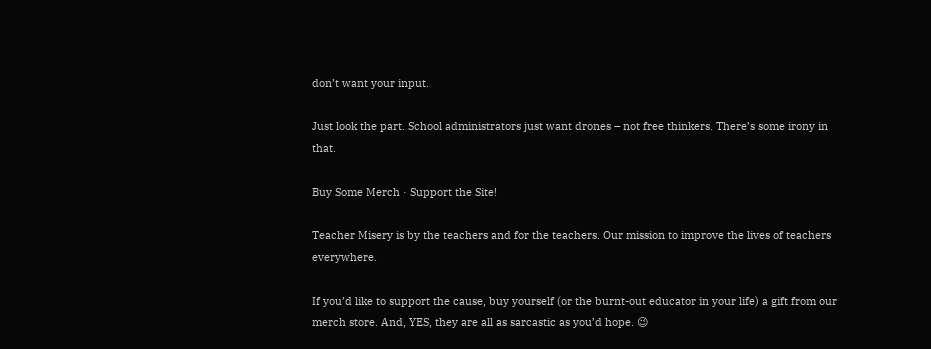don’t want your input.

Just look the part. School administrators just want drones – not free thinkers. There’s some irony in that.

Buy Some Merch · Support the Site!

Teacher Misery is by the teachers and for the teachers. Our mission to improve the lives of teachers everywhere.

If you’d like to support the cause, buy yourself (or the burnt-out educator in your life) a gift from our merch store. And, YES, they are all as sarcastic as you’d hope. 😉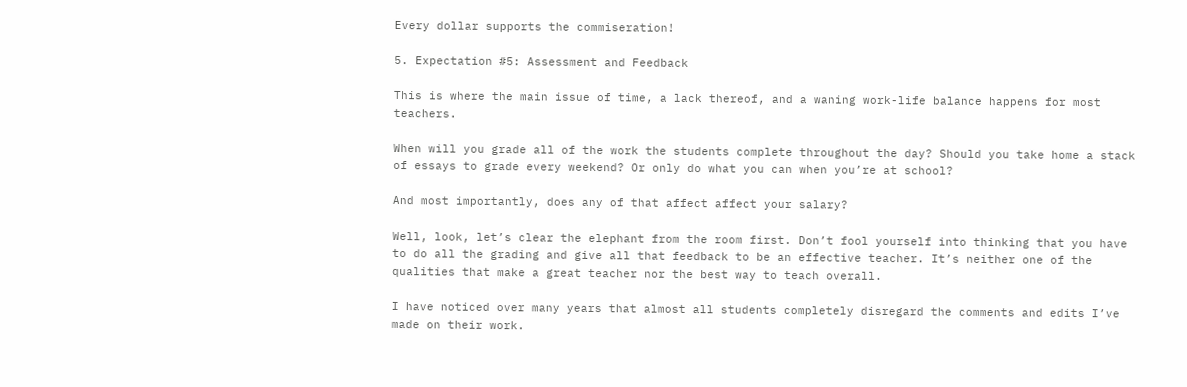Every dollar supports the commiseration!

5. Expectation #5: Assessment and Feedback

This is where the main issue of time, a lack thereof, and a waning work-life balance happens for most teachers.

When will you grade all of the work the students complete throughout the day? Should you take home a stack of essays to grade every weekend? Or only do what you can when you’re at school?

And most importantly, does any of that affect affect your salary?

Well, look, let’s clear the elephant from the room first. Don’t fool yourself into thinking that you have to do all the grading and give all that feedback to be an effective teacher. It’s neither one of the qualities that make a great teacher nor the best way to teach overall.

I have noticed over many years that almost all students completely disregard the comments and edits I’ve made on their work.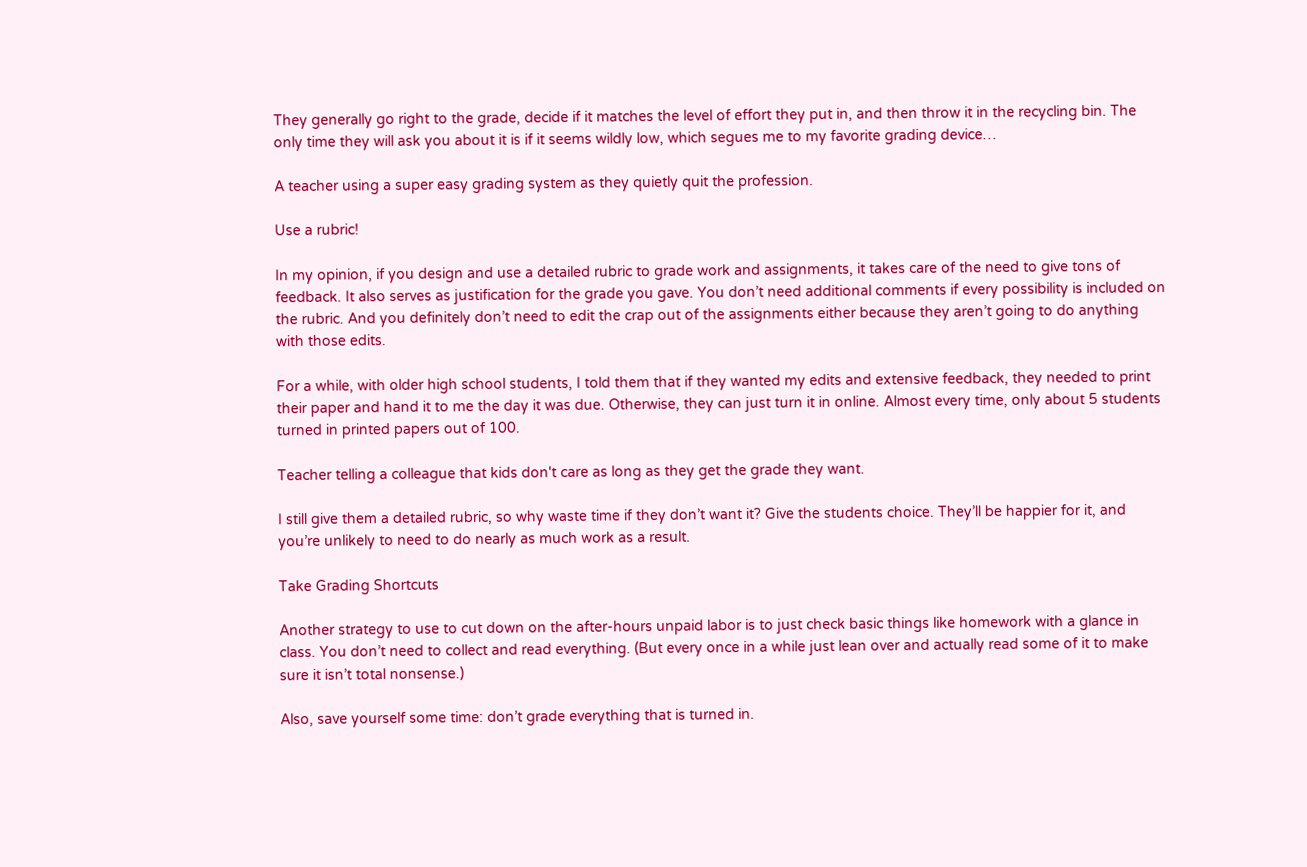They generally go right to the grade, decide if it matches the level of effort they put in, and then throw it in the recycling bin. The only time they will ask you about it is if it seems wildly low, which segues me to my favorite grading device…

A teacher using a super easy grading system as they quietly quit the profession.

Use a rubric!

In my opinion, if you design and use a detailed rubric to grade work and assignments, it takes care of the need to give tons of feedback. It also serves as justification for the grade you gave. You don’t need additional comments if every possibility is included on the rubric. And you definitely don’t need to edit the crap out of the assignments either because they aren’t going to do anything with those edits.

For a while, with older high school students, I told them that if they wanted my edits and extensive feedback, they needed to print their paper and hand it to me the day it was due. Otherwise, they can just turn it in online. Almost every time, only about 5 students turned in printed papers out of 100.

Teacher telling a colleague that kids don't care as long as they get the grade they want.

I still give them a detailed rubric, so why waste time if they don’t want it? Give the students choice. They’ll be happier for it, and you’re unlikely to need to do nearly as much work as a result.

Take Grading Shortcuts

Another strategy to use to cut down on the after-hours unpaid labor is to just check basic things like homework with a glance in class. You don’t need to collect and read everything. (But every once in a while just lean over and actually read some of it to make sure it isn’t total nonsense.)

Also, save yourself some time: don’t grade everything that is turned in.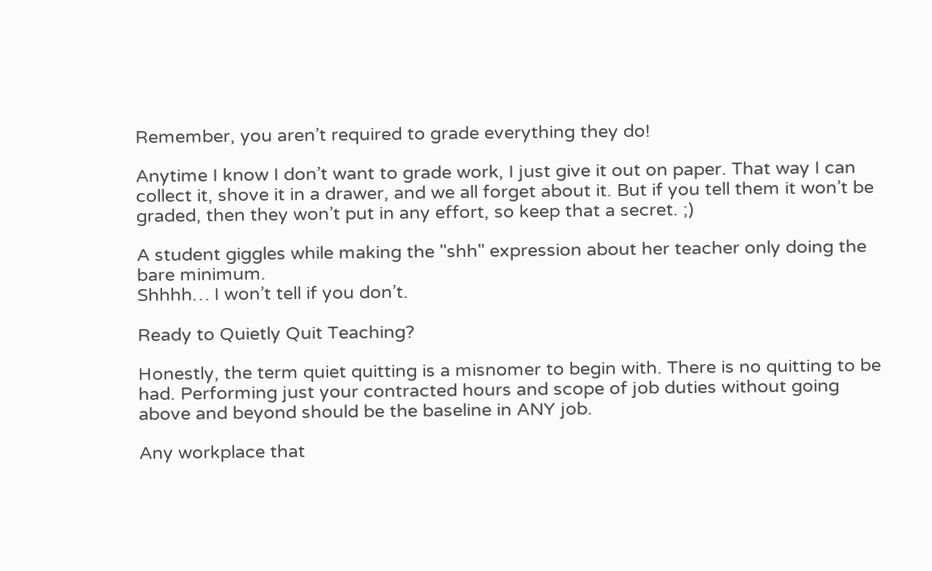Remember, you aren’t required to grade everything they do!

Anytime I know I don’t want to grade work, I just give it out on paper. That way I can collect it, shove it in a drawer, and we all forget about it. But if you tell them it won’t be graded, then they won’t put in any effort, so keep that a secret. ;)

A student giggles while making the "shh" expression about her teacher only doing the bare minimum.
Shhhh… I won’t tell if you don’t.

Ready to Quietly Quit Teaching?

Honestly, the term quiet quitting is a misnomer to begin with. There is no quitting to be had. Performing just your contracted hours and scope of job duties without going above and beyond should be the baseline in ANY job.

Any workplace that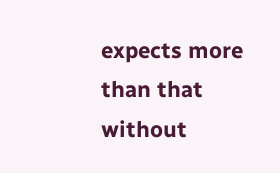expects more than that without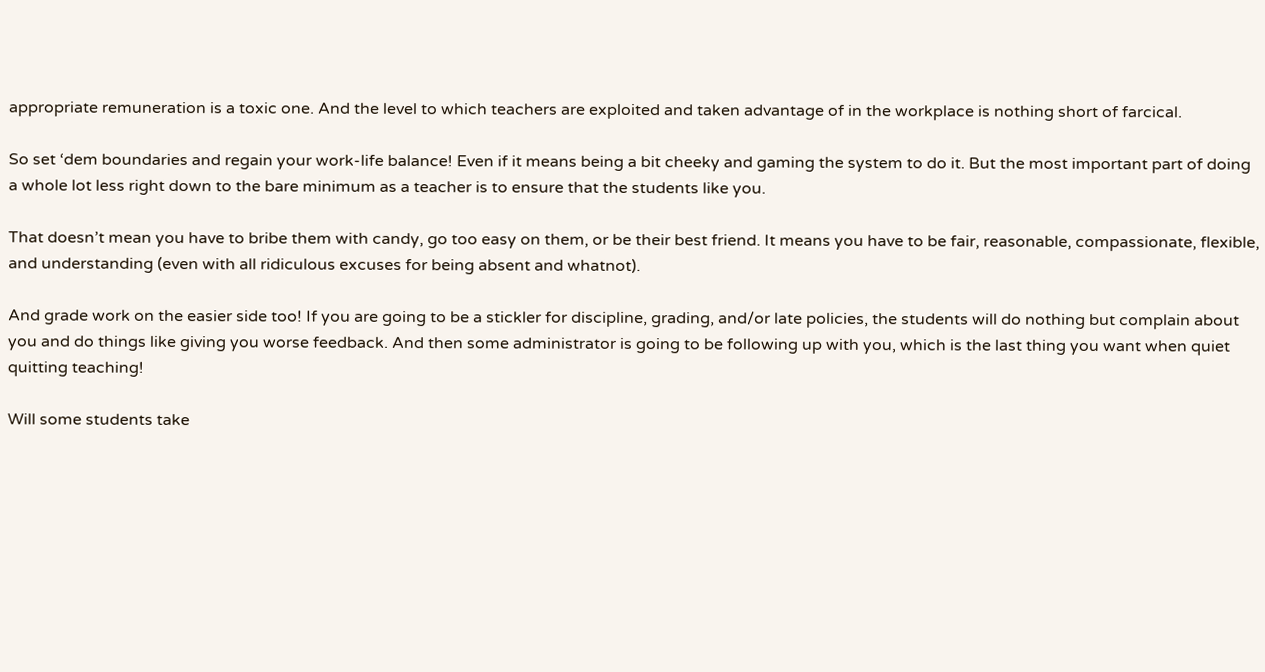appropriate remuneration is a toxic one. And the level to which teachers are exploited and taken advantage of in the workplace is nothing short of farcical.

So set ‘dem boundaries and regain your work-life balance! Even if it means being a bit cheeky and gaming the system to do it. But the most important part of doing a whole lot less right down to the bare minimum as a teacher is to ensure that the students like you.

That doesn’t mean you have to bribe them with candy, go too easy on them, or be their best friend. It means you have to be fair, reasonable, compassionate, flexible, and understanding (even with all ridiculous excuses for being absent and whatnot).

And grade work on the easier side too! If you are going to be a stickler for discipline, grading, and/or late policies, the students will do nothing but complain about you and do things like giving you worse feedback. And then some administrator is going to be following up with you, which is the last thing you want when quiet quitting teaching!

Will some students take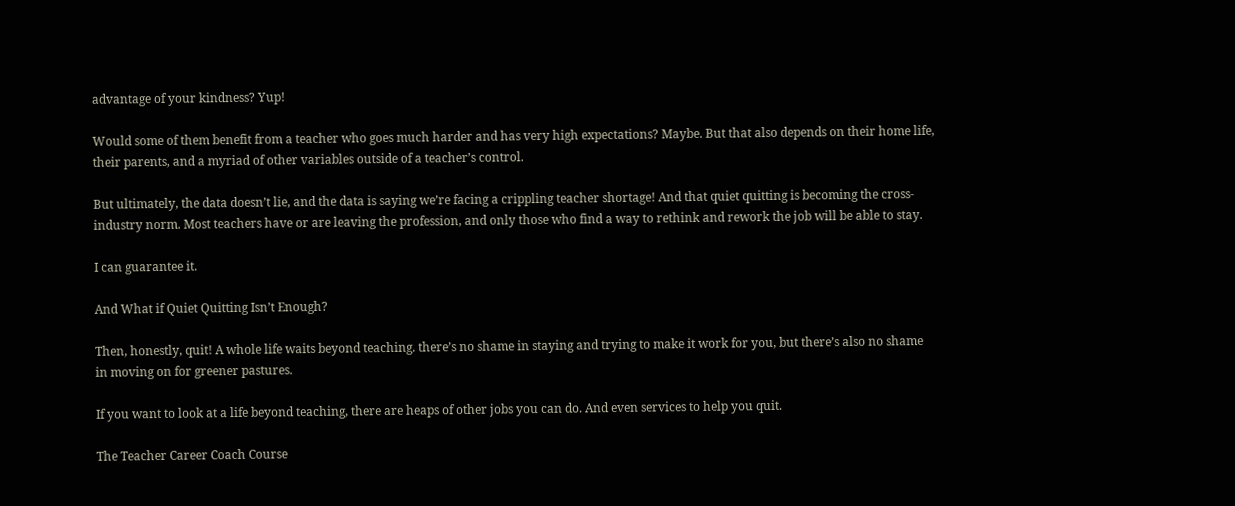advantage of your kindness? Yup!

Would some of them benefit from a teacher who goes much harder and has very high expectations? Maybe. But that also depends on their home life, their parents, and a myriad of other variables outside of a teacher’s control.

But ultimately, the data doesn’t lie, and the data is saying we’re facing a crippling teacher shortage! And that quiet quitting is becoming the cross-industry norm. Most teachers have or are leaving the profession, and only those who find a way to rethink and rework the job will be able to stay.

I can guarantee it.

And What if Quiet Quitting Isn’t Enough?

Then, honestly, quit! A whole life waits beyond teaching. there’s no shame in staying and trying to make it work for you, but there’s also no shame in moving on for greener pastures.

If you want to look at a life beyond teaching, there are heaps of other jobs you can do. And even services to help you quit.

The Teacher Career Coach Course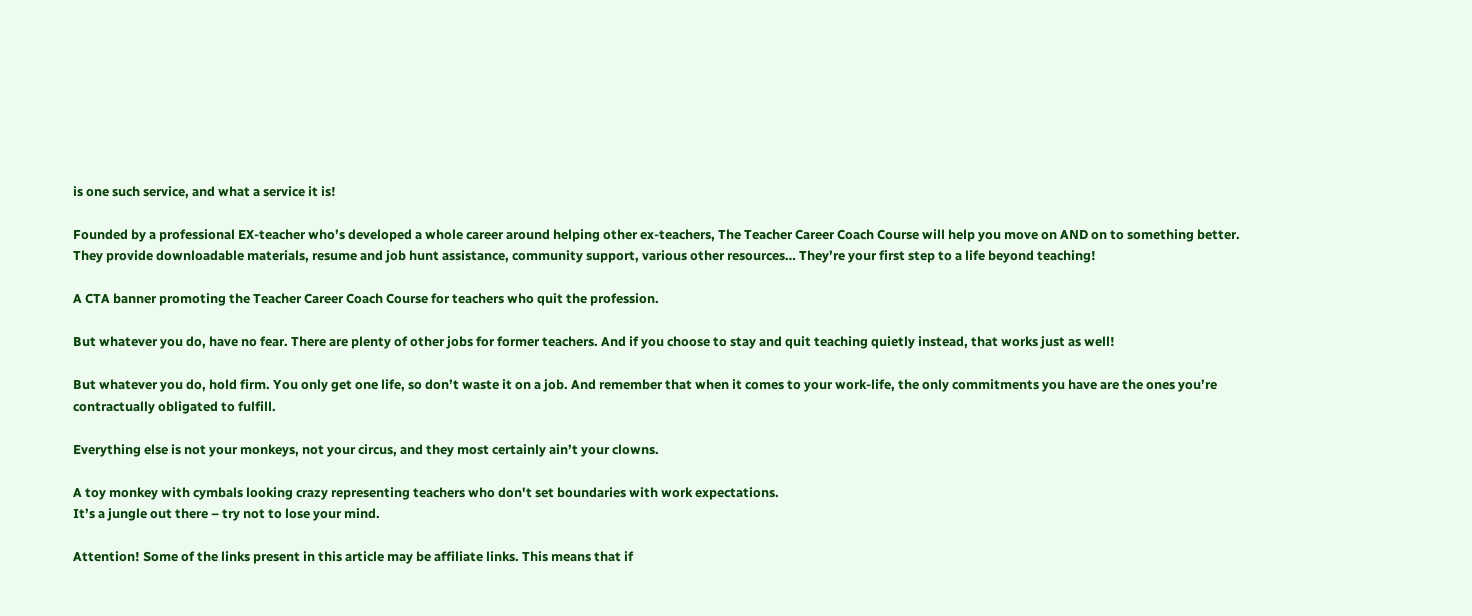is one such service, and what a service it is!

Founded by a professional EX-teacher who’s developed a whole career around helping other ex-teachers, The Teacher Career Coach Course will help you move on AND on to something better. They provide downloadable materials, resume and job hunt assistance, community support, various other resources… They’re your first step to a life beyond teaching!

A CTA banner promoting the Teacher Career Coach Course for teachers who quit the profession.

But whatever you do, have no fear. There are plenty of other jobs for former teachers. And if you choose to stay and quit teaching quietly instead, that works just as well!

But whatever you do, hold firm. You only get one life, so don’t waste it on a job. And remember that when it comes to your work-life, the only commitments you have are the ones you’re contractually obligated to fulfill.

Everything else is not your monkeys, not your circus, and they most certainly ain’t your clowns.

A toy monkey with cymbals looking crazy representing teachers who don't set boundaries with work expectations.
It’s a jungle out there – try not to lose your mind.

Attention! Some of the links present in this article may be affiliate links. This means that if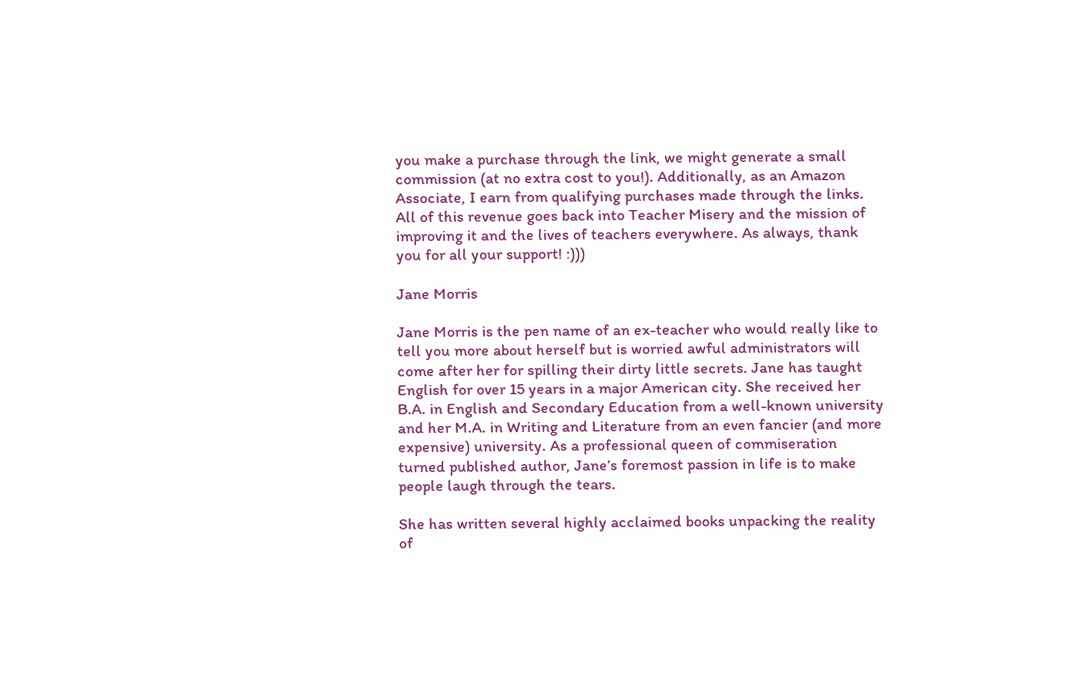you make a purchase through the link, we might generate a small commission (at no extra cost to you!). Additionally, as an Amazon Associate, I earn from qualifying purchases made through the links. All of this revenue goes back into Teacher Misery and the mission of improving it and the lives of teachers everywhere. As always, thank you for all your support! :)))

Jane Morris

Jane Morris is the pen name of an ex-teacher who would really like to tell you more about herself but is worried awful administrators will come after her for spilling their dirty little secrets. Jane has taught English for over 15 years in a major American city. She received her B.A. in English and Secondary Education from a well-known university and her M.A. in Writing and Literature from an even fancier (and more expensive) university. As a professional queen of commiseration turned published author, Jane’s foremost passion in life is to make people laugh through the tears.

She has written several highly acclaimed books unpacking the reality of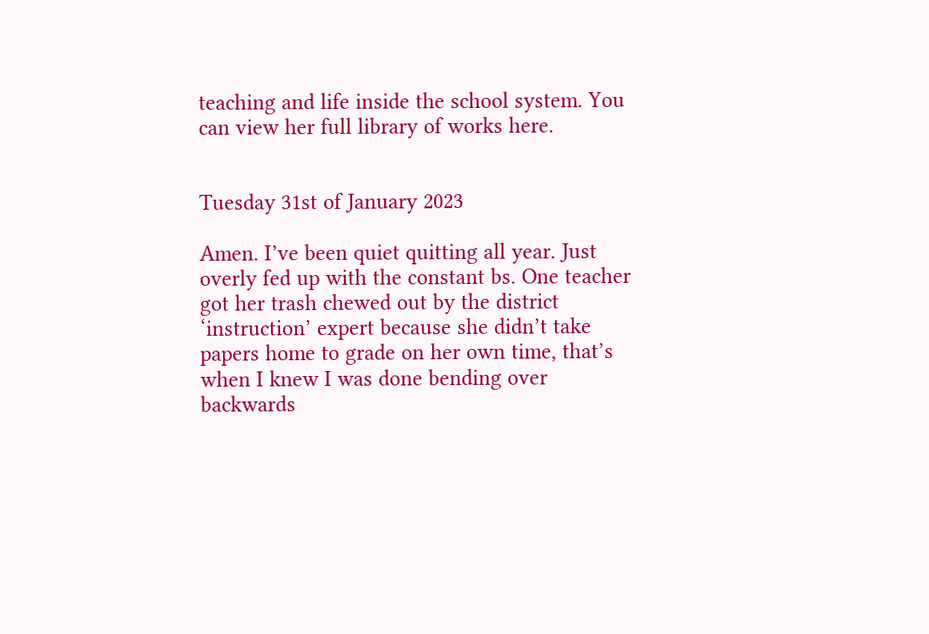teaching and life inside the school system. You can view her full library of works here.


Tuesday 31st of January 2023

Amen. I’ve been quiet quitting all year. Just overly fed up with the constant bs. One teacher got her trash chewed out by the district ‘instruction’ expert because she didn’t take papers home to grade on her own time, that’s when I knew I was done bending over backwards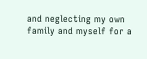and neglecting my own family and myself for a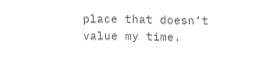place that doesn’t value my time.